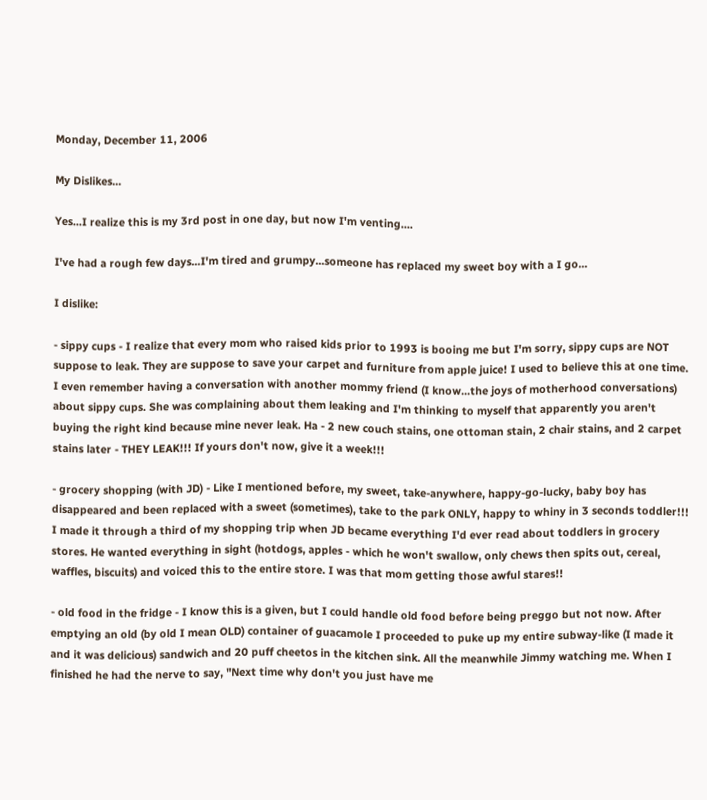Monday, December 11, 2006

My Dislikes...

Yes...I realize this is my 3rd post in one day, but now I'm venting....

I've had a rough few days...I'm tired and grumpy...someone has replaced my sweet boy with a I go...

I dislike:

- sippy cups - I realize that every mom who raised kids prior to 1993 is booing me but I'm sorry, sippy cups are NOT suppose to leak. They are suppose to save your carpet and furniture from apple juice! I used to believe this at one time. I even remember having a conversation with another mommy friend (I know...the joys of motherhood conversations) about sippy cups. She was complaining about them leaking and I'm thinking to myself that apparently you aren't buying the right kind because mine never leak. Ha - 2 new couch stains, one ottoman stain, 2 chair stains, and 2 carpet stains later - THEY LEAK!!! If yours don't now, give it a week!!!

- grocery shopping (with JD) - Like I mentioned before, my sweet, take-anywhere, happy-go-lucky, baby boy has disappeared and been replaced with a sweet (sometimes), take to the park ONLY, happy to whiny in 3 seconds toddler!!! I made it through a third of my shopping trip when JD became everything I'd ever read about toddlers in grocery stores. He wanted everything in sight (hotdogs, apples - which he won't swallow, only chews then spits out, cereal, waffles, biscuits) and voiced this to the entire store. I was that mom getting those awful stares!!

- old food in the fridge - I know this is a given, but I could handle old food before being preggo but not now. After emptying an old (by old I mean OLD) container of guacamole I proceeded to puke up my entire subway-like (I made it and it was delicious) sandwich and 20 puff cheetos in the kitchen sink. All the meanwhile Jimmy watching me. When I finished he had the nerve to say, "Next time why don't you just have me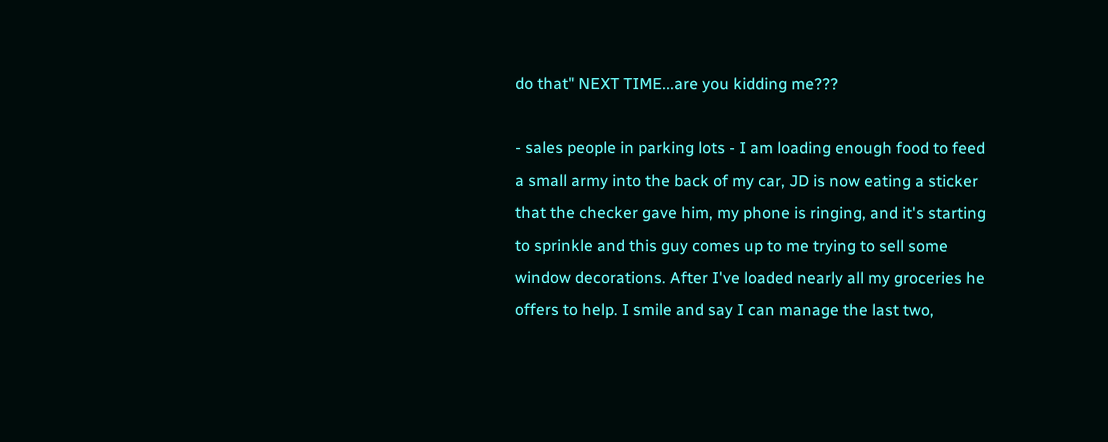do that" NEXT TIME...are you kidding me???

- sales people in parking lots - I am loading enough food to feed a small army into the back of my car, JD is now eating a sticker that the checker gave him, my phone is ringing, and it's starting to sprinkle and this guy comes up to me trying to sell some window decorations. After I've loaded nearly all my groceries he offers to help. I smile and say I can manage the last two,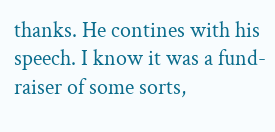thanks. He contines with his speech. I know it was a fund-raiser of some sorts,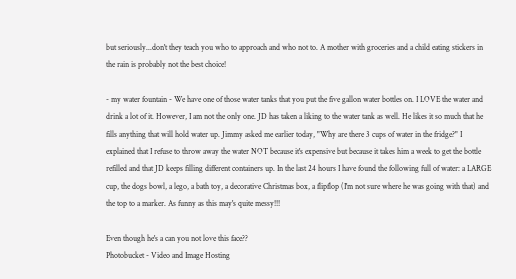but seriously...don't they teach you who to approach and who not to. A mother with groceries and a child eating stickers in the rain is probably not the best choice!

- my water fountain - We have one of those water tanks that you put the five gallon water bottles on. I LOVE the water and drink a lot of it. However, I am not the only one. JD has taken a liking to the water tank as well. He likes it so much that he fills anything that will hold water up. Jimmy asked me earlier today, "Why are there 3 cups of water in the fridge?" I explained that I refuse to throw away the water NOT because it's expensive but because it takes him a week to get the bottle refilled and that JD keeps filling different containers up. In the last 24 hours I have found the following full of water: a LARGE cup, the dogs bowl, a lego, a bath toy, a decorative Christmas box, a flipflop (I'm not sure where he was going with that) and the top to a marker. As funny as this may's quite messy!!!

Even though he's a can you not love this face??
Photobucket - Video and Image Hosting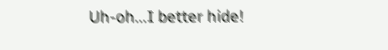Uh-oh...I better hide!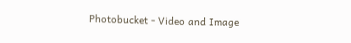Photobucket - Video and Image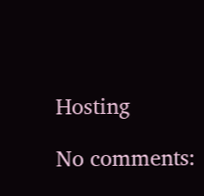Hosting

No comments: